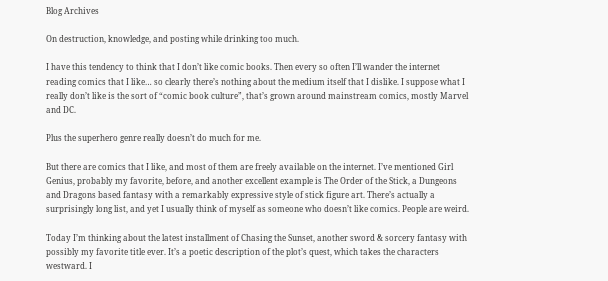Blog Archives

On destruction, knowledge, and posting while drinking too much.

I have this tendency to think that I don’t like comic books. Then every so often I’ll wander the internet reading comics that I like… so clearly there’s nothing about the medium itself that I dislike. I suppose what I really don’t like is the sort of “comic book culture”, that’s grown around mainstream comics, mostly Marvel and DC.

Plus the superhero genre really doesn’t do much for me.

But there are comics that I like, and most of them are freely available on the internet. I’ve mentioned Girl Genius, probably my favorite, before, and another excellent example is The Order of the Stick, a Dungeons and Dragons based fantasy with a remarkably expressive style of stick figure art. There’s actually a surprisingly long list, and yet I usually think of myself as someone who doesn’t like comics. People are weird.

Today I’m thinking about the latest installment of Chasing the Sunset, another sword & sorcery fantasy with possibly my favorite title ever. It’s a poetic description of the plot’s quest, which takes the characters westward. I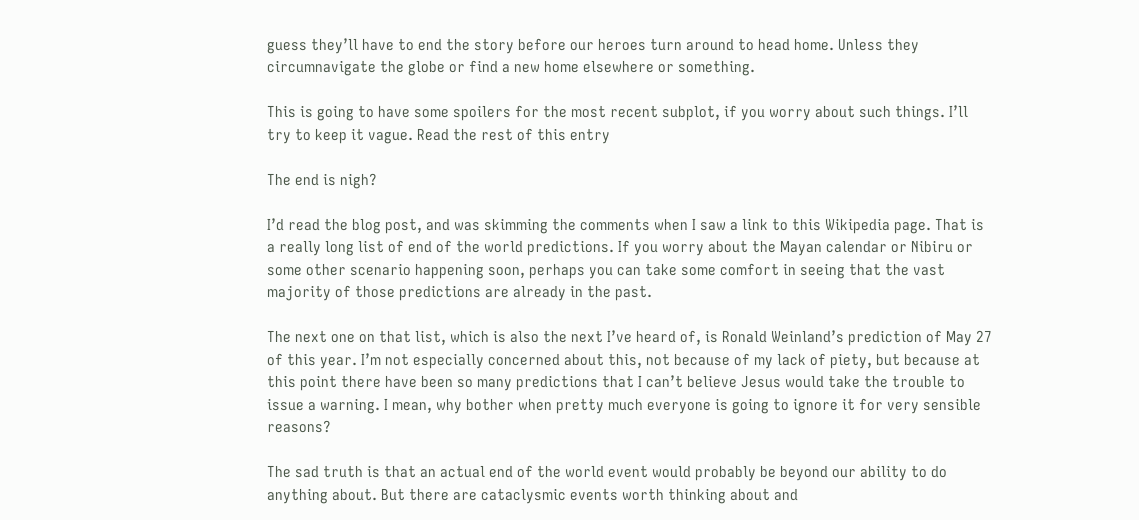guess they’ll have to end the story before our heroes turn around to head home. Unless they circumnavigate the globe or find a new home elsewhere or something.

This is going to have some spoilers for the most recent subplot, if you worry about such things. I’ll try to keep it vague. Read the rest of this entry

The end is nigh?

I’d read the blog post, and was skimming the comments when I saw a link to this Wikipedia page. That is a really long list of end of the world predictions. If you worry about the Mayan calendar or Nibiru or some other scenario happening soon, perhaps you can take some comfort in seeing that the vast majority of those predictions are already in the past.

The next one on that list, which is also the next I’ve heard of, is Ronald Weinland’s prediction of May 27 of this year. I’m not especially concerned about this, not because of my lack of piety, but because at this point there have been so many predictions that I can’t believe Jesus would take the trouble to issue a warning. I mean, why bother when pretty much everyone is going to ignore it for very sensible reasons?

The sad truth is that an actual end of the world event would probably be beyond our ability to do anything about. But there are cataclysmic events worth thinking about and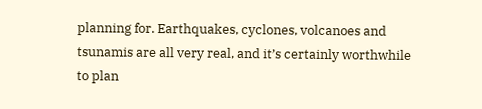planning for. Earthquakes, cyclones, volcanoes and tsunamis are all very real, and it’s certainly worthwhile to plan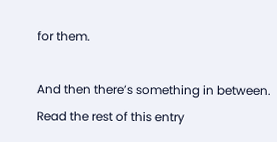for them.

And then there’s something in between. Read the rest of this entry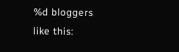%d bloggers like this: